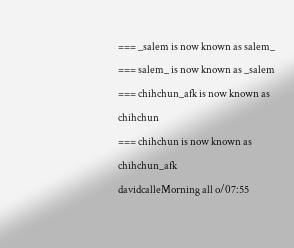=== _salem is now known as salem_
=== salem_ is now known as _salem
=== chihchun_afk is now known as chihchun
=== chihchun is now known as chihchun_afk
davidcalleMorning all o/07:55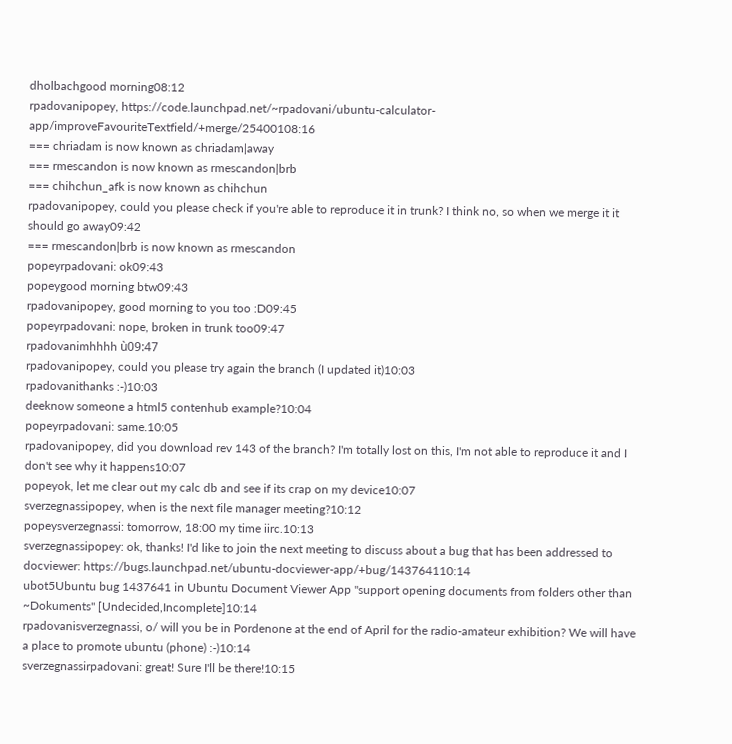dholbachgood morning08:12
rpadovanipopey, https://code.launchpad.net/~rpadovani/ubuntu-calculator-app/improveFavouriteTextfield/+merge/25400108:16
=== chriadam is now known as chriadam|away
=== rmescandon is now known as rmescandon|brb
=== chihchun_afk is now known as chihchun
rpadovanipopey, could you please check if you're able to reproduce it in trunk? I think no, so when we merge it it should go away09:42
=== rmescandon|brb is now known as rmescandon
popeyrpadovani: ok09:43
popeygood morning btw09:43
rpadovanipopey, good morning to you too :D09:45
popeyrpadovani: nope, broken in trunk too09:47
rpadovanimhhhh ù09:47
rpadovanipopey, could you please try again the branch (I updated it)10:03
rpadovanithanks :-)10:03
deeknow someone a html5 contenhub example?10:04
popeyrpadovani: same.10:05
rpadovanipopey, did you download rev 143 of the branch? I'm totally lost on this, I'm not able to reproduce it and I don't see why it happens10:07
popeyok, let me clear out my calc db and see if its crap on my device10:07
sverzegnassipopey, when is the next file manager meeting?10:12
popeysverzegnassi: tomorrow, 18:00 my time iirc.10:13
sverzegnassipopey: ok, thanks! I'd like to join the next meeting to discuss about a bug that has been addressed to docviewer: https://bugs.launchpad.net/ubuntu-docviewer-app/+bug/143764110:14
ubot5Ubuntu bug 1437641 in Ubuntu Document Viewer App "support opening documents from folders other than ~Dokuments" [Undecided,Incomplete]10:14
rpadovanisverzegnassi, o/ will you be in Pordenone at the end of April for the radio-amateur exhibition? We will have a place to promote ubuntu (phone) :-)10:14
sverzegnassirpadovani: great! Sure I'll be there!10:15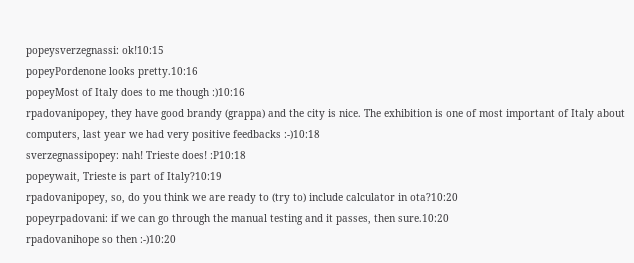popeysverzegnassi: ok!10:15
popeyPordenone looks pretty.10:16
popeyMost of Italy does to me though :)10:16
rpadovanipopey, they have good brandy (grappa) and the city is nice. The exhibition is one of most important of Italy about computers, last year we had very positive feedbacks :-)10:18
sverzegnassipopey: nah! Trieste does! :P10:18
popeywait, Trieste is part of Italy?10:19
rpadovanipopey, so, do you think we are ready to (try to) include calculator in ota?10:20
popeyrpadovani: if we can go through the manual testing and it passes, then sure.10:20
rpadovanihope so then :-)10:20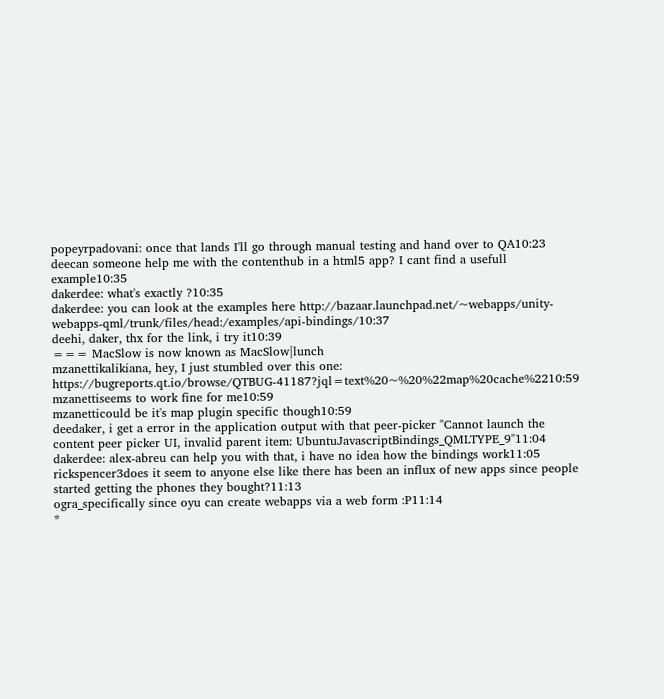popeyrpadovani: once that lands I'll go through manual testing and hand over to QA10:23
deecan someone help me with the contenthub in a html5 app? I cant find a usefull example10:35
dakerdee: what's exactly ?10:35
dakerdee: you can look at the examples here http://bazaar.launchpad.net/~webapps/unity-webapps-qml/trunk/files/head:/examples/api-bindings/10:37
deehi, daker, thx for the link, i try it10:39
=== MacSlow is now known as MacSlow|lunch
mzanettikalikiana, hey, I just stumbled over this one: https://bugreports.qt.io/browse/QTBUG-41187?jql=text%20~%20%22map%20cache%2210:59
mzanettiseems to work fine for me10:59
mzanetticould be it's map plugin specific though10:59
deedaker, i get a error in the application output with that peer-picker "Cannot launch the content peer picker UI, invalid parent item: UbuntuJavascriptBindings_QMLTYPE_9"11:04
dakerdee: alex-abreu can help you with that, i have no idea how the bindings work11:05
rickspencer3does it seem to anyone else like there has been an influx of new apps since people started getting the phones they bought?11:13
ogra_specifically since oyu can create webapps via a web form :P11:14
*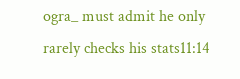ogra_ must admit he only rarely checks his stats11:14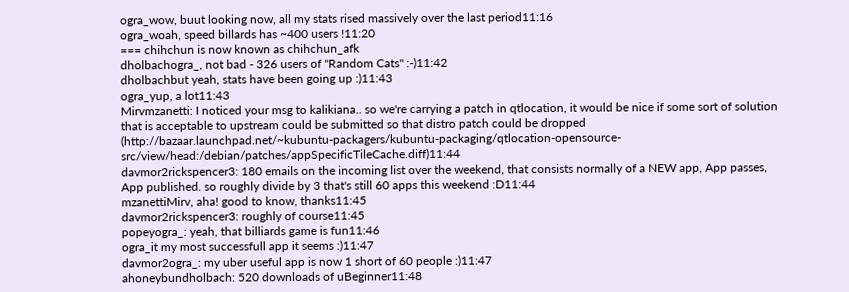ogra_wow, buut looking now, all my stats rised massively over the last period11:16
ogra_woah, speed billards has ~400 users !11:20
=== chihchun is now known as chihchun_afk
dholbachogra_, not bad - 326 users of "Random Cats" :-)11:42
dholbachbut yeah, stats have been going up :)11:43
ogra_yup, a lot11:43
Mirvmzanetti: I noticed your msg to kalikiana.. so we're carrying a patch in qtlocation, it would be nice if some sort of solution that is acceptable to upstream could be submitted so that distro patch could be dropped (http://bazaar.launchpad.net/~kubuntu-packagers/kubuntu-packaging/qtlocation-opensource-src/view/head:/debian/patches/appSpecificTileCache.diff)11:44
davmor2rickspencer3: 180 emails on the incoming list over the weekend, that consists normally of a NEW app, App passes, App published. so roughly divide by 3 that's still 60 apps this weekend :D11:44
mzanettiMirv, aha! good to know, thanks11:45
davmor2rickspencer3: roughly of course11:45
popeyogra_: yeah, that billiards game is fun11:46
ogra_it my most successfull app it seems :)11:47
davmor2ogra_: my uber useful app is now 1 short of 60 people :)11:47
ahoneybundholbach: 520 downloads of uBeginner11:48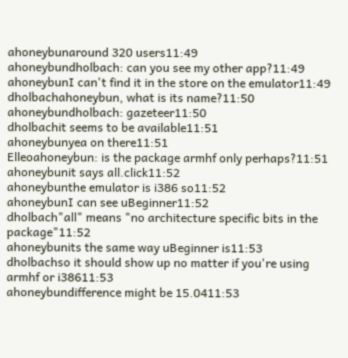ahoneybunaround 320 users11:49
ahoneybundholbach: can you see my other app?11:49
ahoneybunI can't find it in the store on the emulator11:49
dholbachahoneybun, what is its name?11:50
ahoneybundholbach: gazeteer11:50
dholbachit seems to be available11:51
ahoneybunyea on there11:51
Elleoahoneybun: is the package armhf only perhaps?11:51
ahoneybunit says all.click11:52
ahoneybunthe emulator is i386 so11:52
ahoneybunI can see uBeginner11:52
dholbach"all" means "no architecture specific bits in the package"11:52
ahoneybunits the same way uBeginner is11:53
dholbachso it should show up no matter if you're using armhf or i38611:53
ahoneybundifference might be 15.0411:53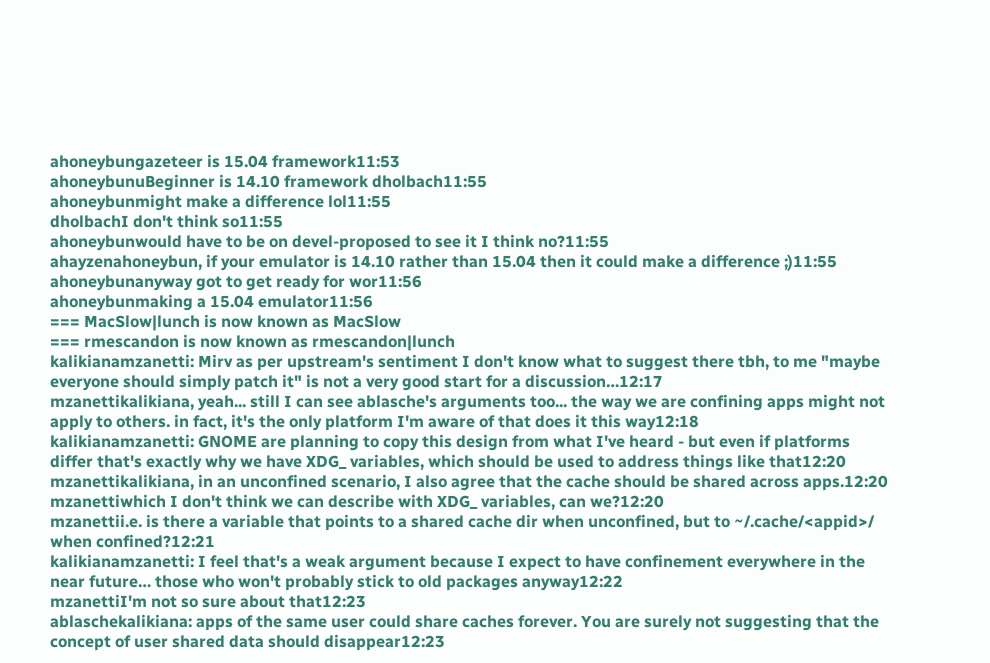ahoneybungazeteer is 15.04 framework11:53
ahoneybunuBeginner is 14.10 framework dholbach11:55
ahoneybunmight make a difference lol11:55
dholbachI don't think so11:55
ahoneybunwould have to be on devel-proposed to see it I think no?11:55
ahayzenahoneybun, if your emulator is 14.10 rather than 15.04 then it could make a difference ;)11:55
ahoneybunanyway got to get ready for wor11:56
ahoneybunmaking a 15.04 emulator11:56
=== MacSlow|lunch is now known as MacSlow
=== rmescandon is now known as rmescandon|lunch
kalikianamzanetti: Mirv as per upstream's sentiment I don't know what to suggest there tbh, to me "maybe everyone should simply patch it" is not a very good start for a discussion…12:17
mzanettikalikiana, yeah... still I can see ablasche's arguments too... the way we are confining apps might not apply to others. in fact, it's the only platform I'm aware of that does it this way12:18
kalikianamzanetti: GNOME are planning to copy this design from what I've heard - but even if platforms differ that's exactly why we have XDG_ variables, which should be used to address things like that12:20
mzanettikalikiana, in an unconfined scenario, I also agree that the cache should be shared across apps.12:20
mzanettiwhich I don't think we can describe with XDG_ variables, can we?12:20
mzanettii.e. is there a variable that points to a shared cache dir when unconfined, but to ~/.cache/<appid>/ when confined?12:21
kalikianamzanetti: I feel that's a weak argument because I expect to have confinement everywhere in the near future… those who won't probably stick to old packages anyway12:22
mzanettiI'm not so sure about that12:23
ablaschekalikiana: apps of the same user could share caches forever. You are surely not suggesting that the concept of user shared data should disappear12:23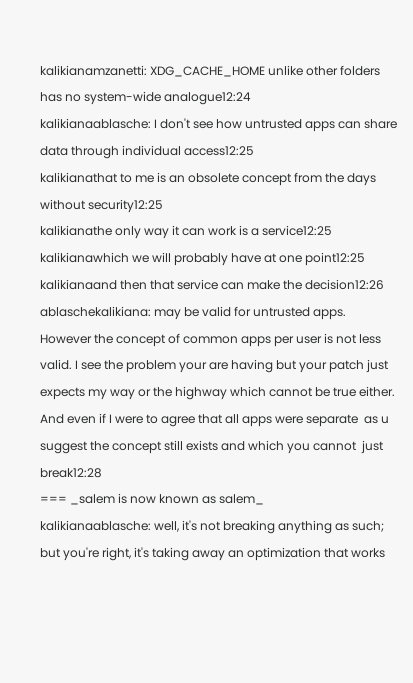kalikianamzanetti: XDG_CACHE_HOME unlike other folders has no system-wide analogue12:24
kalikianaablasche: I don't see how untrusted apps can share data through individual access12:25
kalikianathat to me is an obsolete concept from the days without security12:25
kalikianathe only way it can work is a service12:25
kalikianawhich we will probably have at one point12:25
kalikianaand then that service can make the decision12:26
ablaschekalikiana: may be valid for untrusted apps. However the concept of common apps per user is not less valid. I see the problem your are having but your patch just expects my way or the highway which cannot be true either. And even if I were to agree that all apps were separate  as u suggest the concept still exists and which you cannot  just break12:28
=== _salem is now known as salem_
kalikianaablasche: well, it's not breaking anything as such; but you're right, it's taking away an optimization that works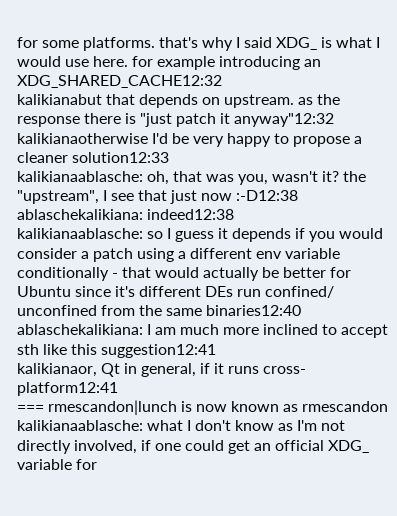for some platforms. that's why I said XDG_ is what I would use here. for example introducing an XDG_SHARED_CACHE12:32
kalikianabut that depends on upstream. as the response there is "just patch it anyway"12:32
kalikianaotherwise I'd be very happy to propose a cleaner solution12:33
kalikianaablasche: oh, that was you, wasn't it? the "upstream", I see that just now :-D12:38
ablaschekalikiana: indeed12:38
kalikianaablasche: so I guess it depends if you would consider a patch using a different env variable conditionally - that would actually be better for Ubuntu since it's different DEs run confined/ unconfined from the same binaries12:40
ablaschekalikiana: I am much more inclined to accept sth like this suggestion12:41
kalikianaor, Qt in general, if it runs cross-platform12:41
=== rmescandon|lunch is now known as rmescandon
kalikianaablasche: what I don't know as I'm not directly involved, if one could get an official XDG_ variable for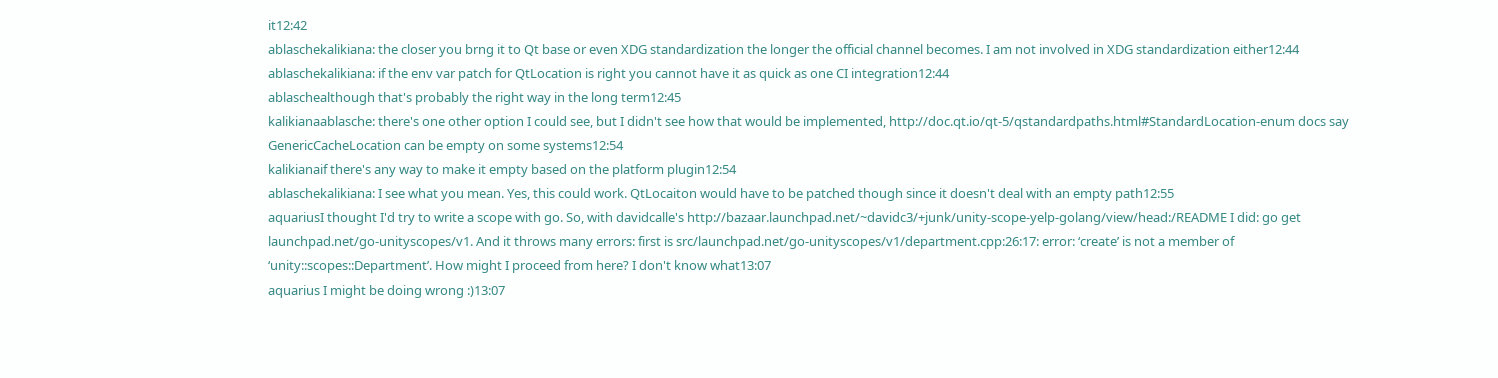it12:42
ablaschekalikiana: the closer you brng it to Qt base or even XDG standardization the longer the official channel becomes. I am not involved in XDG standardization either12:44
ablaschekalikiana: if the env var patch for QtLocation is right you cannot have it as quick as one CI integration12:44
ablaschealthough that's probably the right way in the long term12:45
kalikianaablasche: there's one other option I could see, but I didn't see how that would be implemented, http://doc.qt.io/qt-5/qstandardpaths.html#StandardLocation-enum docs say GenericCacheLocation can be empty on some systems12:54
kalikianaif there's any way to make it empty based on the platform plugin12:54
ablaschekalikiana: I see what you mean. Yes, this could work. QtLocaiton would have to be patched though since it doesn't deal with an empty path12:55
aquariusI thought I'd try to write a scope with go. So, with davidcalle's http://bazaar.launchpad.net/~davidc3/+junk/unity-scope-yelp-golang/view/head:/README I did: go get launchpad.net/go-unityscopes/v1. And it throws many errors: first is src/launchpad.net/go-unityscopes/v1/department.cpp:26:17: error: ‘create’ is not a member of ‘unity::scopes::Department’. How might I proceed from here? I don't know what13:07
aquarius I might be doing wrong :)13:07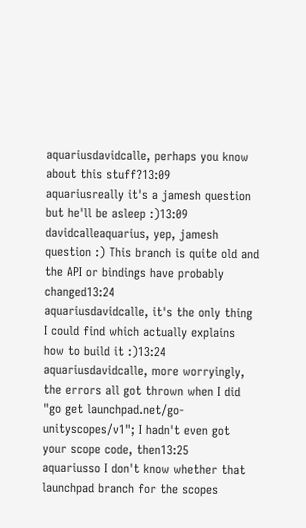aquariusdavidcalle, perhaps you know about this stuff?13:09
aquariusreally it's a jamesh question but he'll be asleep :)13:09
davidcalleaquarius, yep, jamesh question :) This branch is quite old and the API or bindings have probably changed13:24
aquariusdavidcalle, it's the only thing I could find which actually explains how to build it :)13:24
aquariusdavidcalle, more worryingly, the errors all got thrown when I did "go get launchpad.net/go-unityscopes/v1"; I hadn't even got your scope code, then13:25
aquariusso I don't know whether that launchpad branch for the scopes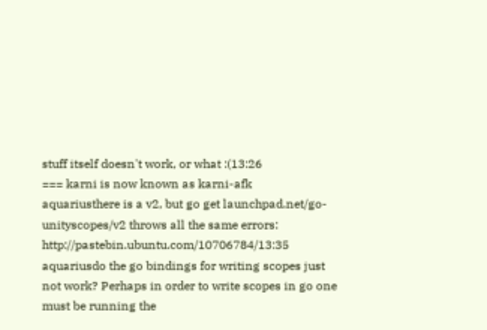stuff itself doesn't work, or what :(13:26
=== karni is now known as karni-afk
aquariusthere is a v2, but go get launchpad.net/go-unityscopes/v2 throws all the same errors: http://pastebin.ubuntu.com/10706784/13:35
aquariusdo the go bindings for writing scopes just not work? Perhaps in order to write scopes in go one must be running the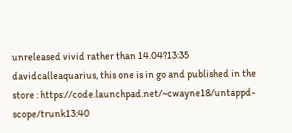unreleased vivid rather than 14.04?13:35
davidcalleaquarius, this one is in go and published in the store : https://code.launchpad.net/~cwayne18/untappd-scope/trunk13:40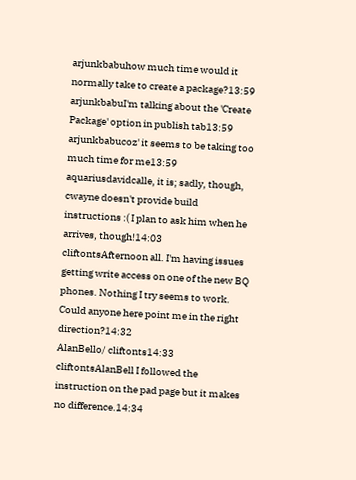arjunkbabuhow much time would it normally take to create a package?13:59
arjunkbabuI'm talking about the 'Create Package' option in publish tab13:59
arjunkbabucoz' it seems to be taking too much time for me13:59
aquariusdavidcalle, it is; sadly, though, cwayne doesn't provide build instructions :( I plan to ask him when he arrives, though!14:03
cliftontsAfternoon all. I'm having issues getting write access on one of the new BQ phones. Nothing I try seems to work. Could anyone here point me in the right direction?14:32
AlanBello/ cliftonts14:33
cliftontsAlanBell I followed the instruction on the pad page but it makes no difference.14:34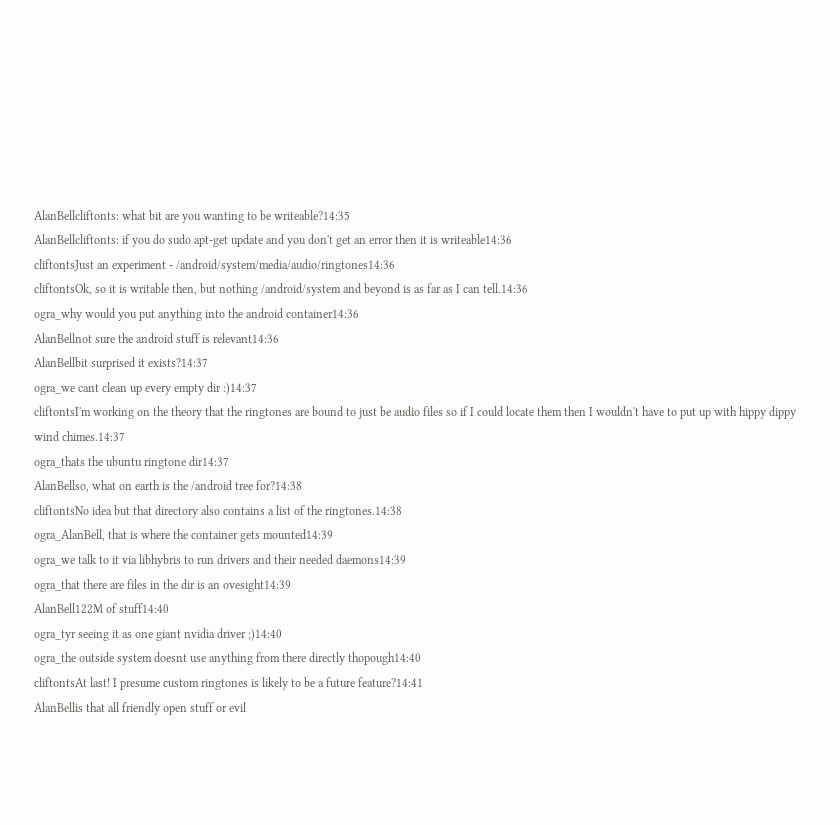AlanBellcliftonts: what bit are you wanting to be writeable?14:35
AlanBellcliftonts: if you do sudo apt-get update and you don't get an error then it is writeable14:36
cliftontsJust an experiment - /android/system/media/audio/ringtones14:36
cliftontsOk, so it is writable then, but nothing /android/system and beyond is as far as I can tell.14:36
ogra_why would you put anything into the android container14:36
AlanBellnot sure the android stuff is relevant14:36
AlanBellbit surprised it exists?14:37
ogra_we cant clean up every empty dir :)14:37
cliftontsI'm working on the theory that the ringtones are bound to just be audio files so if I could locate them then I wouldn't have to put up with hippy dippy wind chimes.14:37
ogra_thats the ubuntu ringtone dir14:37
AlanBellso, what on earth is the /android tree for?14:38
cliftontsNo idea but that directory also contains a list of the ringtones.14:38
ogra_AlanBell, that is where the container gets mounted14:39
ogra_we talk to it via libhybris to run drivers and their needed daemons14:39
ogra_that there are files in the dir is an ovesight14:39
AlanBell122M of stuff14:40
ogra_tyr seeing it as one giant nvidia driver ;)14:40
ogra_the outside system doesnt use anything from there directly thopough14:40
cliftontsAt last! I presume custom ringtones is likely to be a future feature?14:41
AlanBellis that all friendly open stuff or evil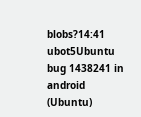blobs?14:41
ubot5Ubuntu bug 1438241 in android (Ubuntu)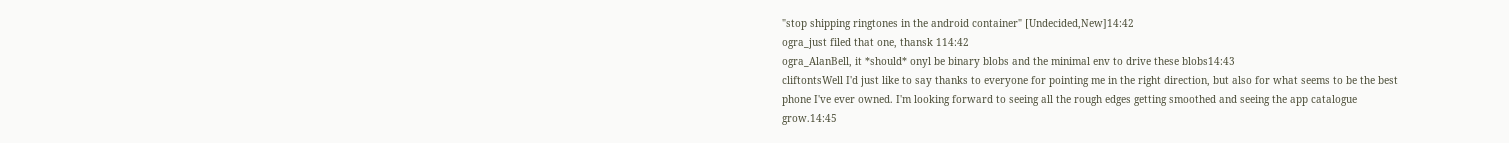"stop shipping ringtones in the android container" [Undecided,New]14:42
ogra_just filed that one, thansk 114:42
ogra_AlanBell, it *should* onyl be binary blobs and the minimal env to drive these blobs14:43
cliftontsWell I'd just like to say thanks to everyone for pointing me in the right direction, but also for what seems to be the best phone I've ever owned. I'm looking forward to seeing all the rough edges getting smoothed and seeing the app catalogue grow.14:45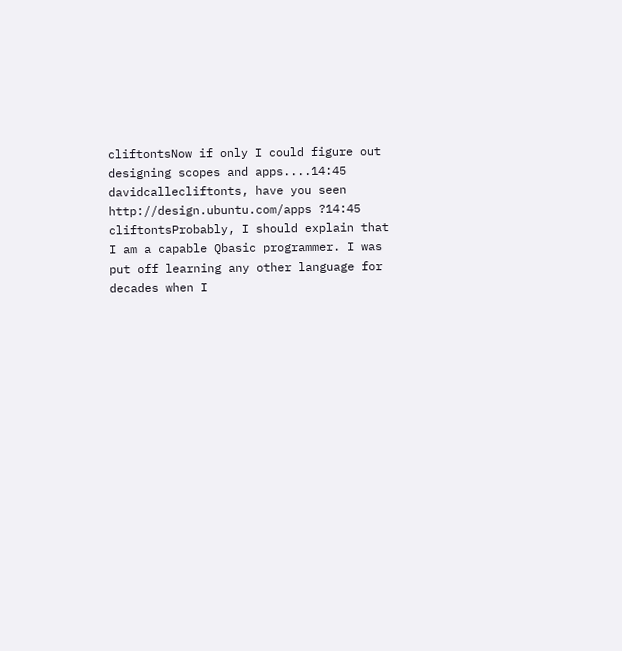cliftontsNow if only I could figure out designing scopes and apps....14:45
davidcallecliftonts, have you seen http://design.ubuntu.com/apps ?14:45
cliftontsProbably, I should explain that I am a capable Qbasic programmer. I was put off learning any other language for decades when I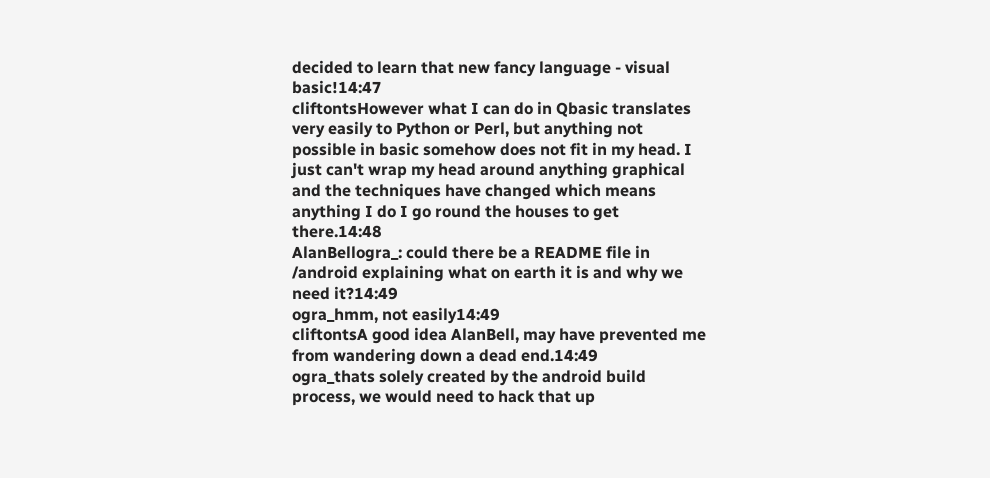decided to learn that new fancy language - visual basic!14:47
cliftontsHowever what I can do in Qbasic translates very easily to Python or Perl, but anything not possible in basic somehow does not fit in my head. I just can't wrap my head around anything graphical and the techniques have changed which means anything I do I go round the houses to get there.14:48
AlanBellogra_: could there be a README file in /android explaining what on earth it is and why we need it?14:49
ogra_hmm, not easily14:49
cliftontsA good idea AlanBell, may have prevented me from wandering down a dead end.14:49
ogra_thats solely created by the android build process, we would need to hack that up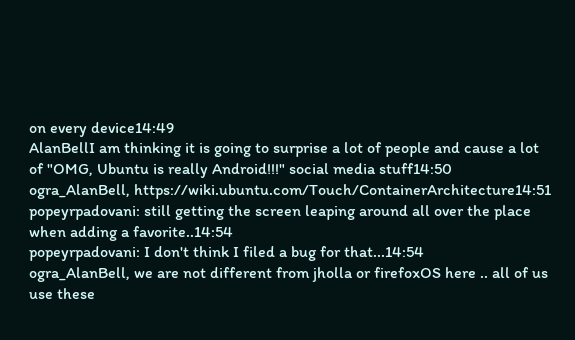on every device14:49
AlanBellI am thinking it is going to surprise a lot of people and cause a lot of "OMG, Ubuntu is really Android!!!" social media stuff14:50
ogra_AlanBell, https://wiki.ubuntu.com/Touch/ContainerArchitecture14:51
popeyrpadovani: still getting the screen leaping around all over the place when adding a favorite..14:54
popeyrpadovani: I don't think I filed a bug for that...14:54
ogra_AlanBell, we are not different from jholla or firefoxOS here .. all of us use these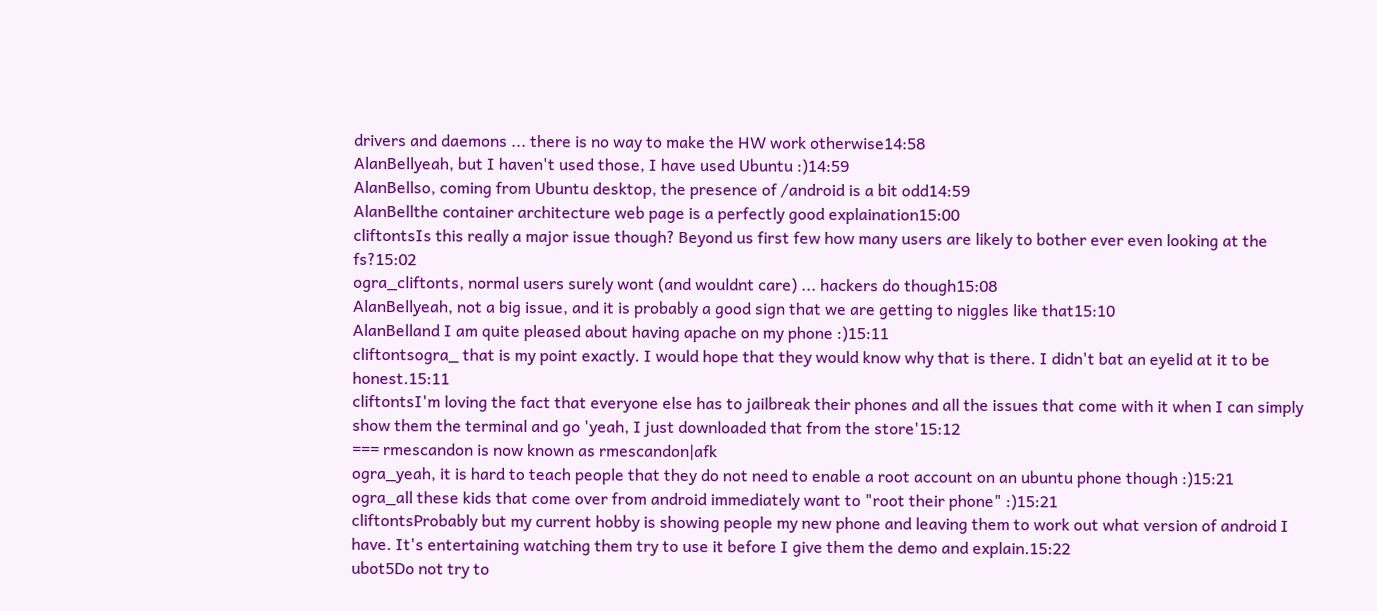drivers and daemons ... there is no way to make the HW work otherwise14:58
AlanBellyeah, but I haven't used those, I have used Ubuntu :)14:59
AlanBellso, coming from Ubuntu desktop, the presence of /android is a bit odd14:59
AlanBellthe container architecture web page is a perfectly good explaination15:00
cliftontsIs this really a major issue though? Beyond us first few how many users are likely to bother ever even looking at the fs?15:02
ogra_cliftonts, normal users surely wont (and wouldnt care) ... hackers do though15:08
AlanBellyeah, not a big issue, and it is probably a good sign that we are getting to niggles like that15:10
AlanBelland I am quite pleased about having apache on my phone :)15:11
cliftontsogra_ that is my point exactly. I would hope that they would know why that is there. I didn't bat an eyelid at it to be honest.15:11
cliftontsI'm loving the fact that everyone else has to jailbreak their phones and all the issues that come with it when I can simply show them the terminal and go 'yeah, I just downloaded that from the store'15:12
=== rmescandon is now known as rmescandon|afk
ogra_yeah, it is hard to teach people that they do not need to enable a root account on an ubuntu phone though :)15:21
ogra_all these kids that come over from android immediately want to "root their phone" :)15:21
cliftontsProbably but my current hobby is showing people my new phone and leaving them to work out what version of android I have. It's entertaining watching them try to use it before I give them the demo and explain.15:22
ubot5Do not try to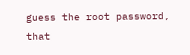guess the root password, that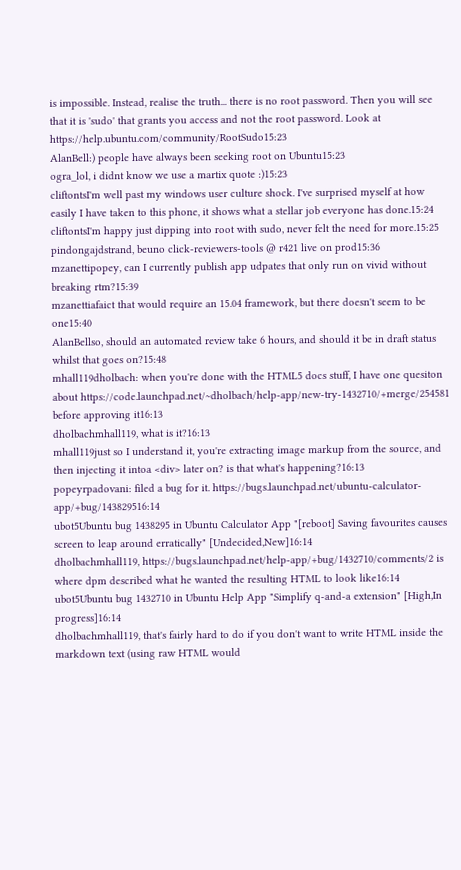is impossible. Instead, realise the truth... there is no root password. Then you will see that it is 'sudo' that grants you access and not the root password. Look at https://help.ubuntu.com/community/RootSudo15:23
AlanBell:) people have always been seeking root on Ubuntu15:23
ogra_lol, i didnt know we use a martix quote :)15:23
cliftontsI'm well past my windows user culture shock. I've surprised myself at how easily I have taken to this phone, it shows what a stellar job everyone has done.15:24
cliftontsI'm happy just dipping into root with sudo, never felt the need for more.15:25
pindongajdstrand, beuno click-reviewers-tools @ r421 live on prod15:36
mzanettipopey, can I currently publish app udpates that only run on vivid without breaking rtm?15:39
mzanettiafaict that would require an 15.04 framework, but there doesn't seem to be one15:40
AlanBellso, should an automated review take 6 hours, and should it be in draft status whilst that goes on?15:48
mhall119dholbach: when you're done with the HTML5 docs stuff, I have one quesiton about https://code.launchpad.net/~dholbach/help-app/new-try-1432710/+merge/254581 before approving it16:13
dholbachmhall119, what is it?16:13
mhall119just so I understand it, you're extracting image markup from the source, and then injecting it intoa <div> later on? is that what's happening?16:13
popeyrpadovani: filed a bug for it. https://bugs.launchpad.net/ubuntu-calculator-app/+bug/143829516:14
ubot5Ubuntu bug 1438295 in Ubuntu Calculator App "[reboot] Saving favourites causes screen to leap around erratically" [Undecided,New]16:14
dholbachmhall119, https://bugs.launchpad.net/help-app/+bug/1432710/comments/2 is where dpm described what he wanted the resulting HTML to look like16:14
ubot5Ubuntu bug 1432710 in Ubuntu Help App "Simplify q-and-a extension" [High,In progress]16:14
dholbachmhall119, that's fairly hard to do if you don't want to write HTML inside the markdown text (using raw HTML would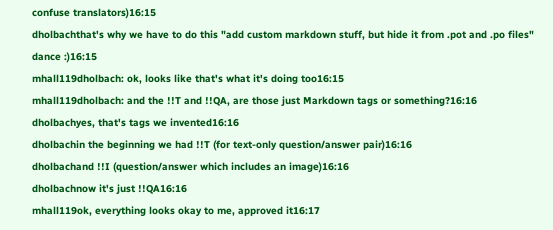confuse translators)16:15
dholbachthat's why we have to do this "add custom markdown stuff, but hide it from .pot and .po files" dance :)16:15
mhall119dholbach: ok, looks like that's what it's doing too16:15
mhall119dholbach: and the !!T and !!QA, are those just Markdown tags or something?16:16
dholbachyes, that's tags we invented16:16
dholbachin the beginning we had !!T (for text-only question/answer pair)16:16
dholbachand !!I (question/answer which includes an image)16:16
dholbachnow it's just !!QA16:16
mhall119ok, everything looks okay to me, approved it16:17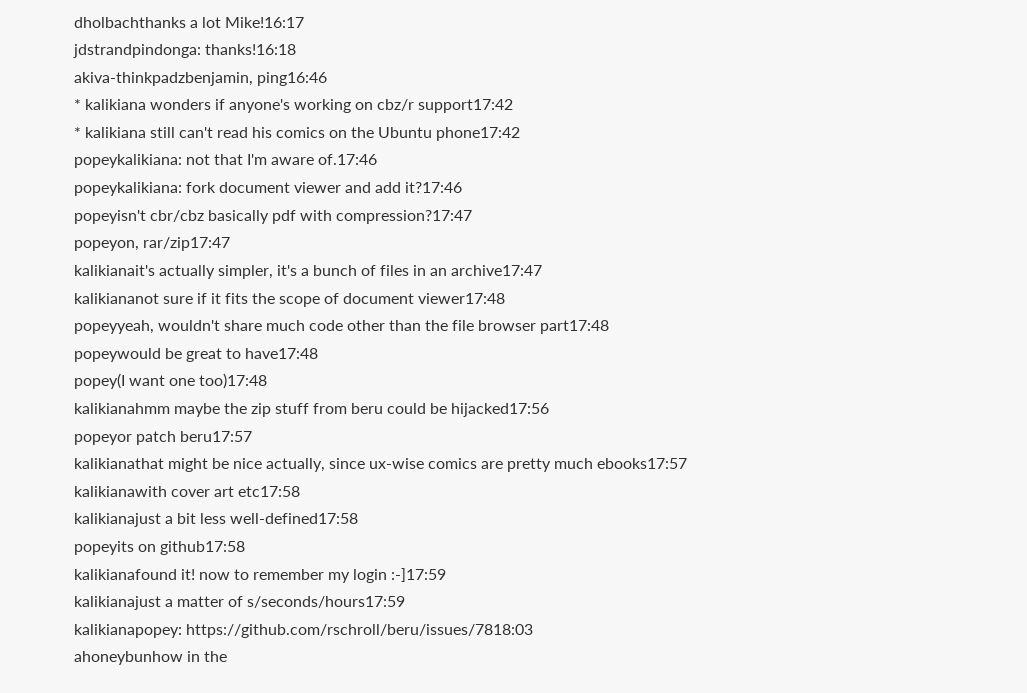dholbachthanks a lot Mike!16:17
jdstrandpindonga: thanks!16:18
akiva-thinkpadzbenjamin, ping16:46
* kalikiana wonders if anyone's working on cbz/r support17:42
* kalikiana still can't read his comics on the Ubuntu phone17:42
popeykalikiana: not that I'm aware of.17:46
popeykalikiana: fork document viewer and add it?17:46
popeyisn't cbr/cbz basically pdf with compression?17:47
popeyon, rar/zip17:47
kalikianait's actually simpler, it's a bunch of files in an archive17:47
kalikiananot sure if it fits the scope of document viewer17:48
popeyyeah, wouldn't share much code other than the file browser part17:48
popeywould be great to have17:48
popey(I want one too)17:48
kalikianahmm maybe the zip stuff from beru could be hijacked17:56
popeyor patch beru17:57
kalikianathat might be nice actually, since ux-wise comics are pretty much ebooks17:57
kalikianawith cover art etc17:58
kalikianajust a bit less well-defined17:58
popeyits on github17:58
kalikianafound it! now to remember my login :-]17:59
kalikianajust a matter of s/seconds/hours17:59
kalikianapopey: https://github.com/rschroll/beru/issues/7818:03
ahoneybunhow in the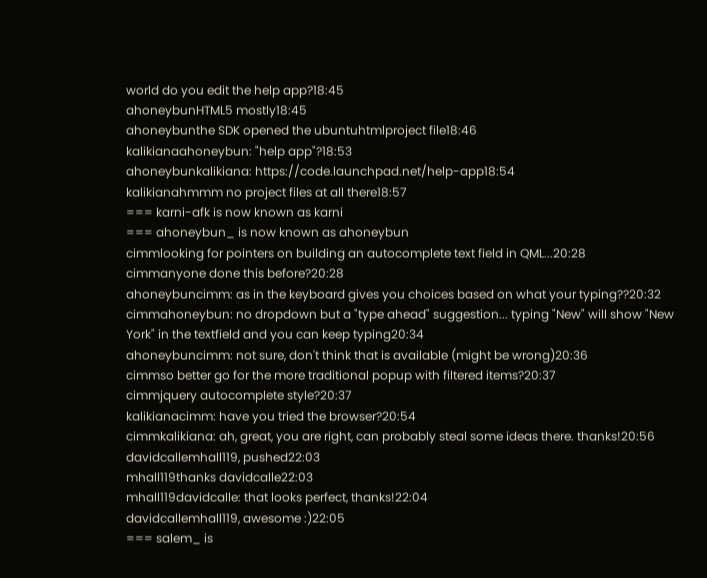world do you edit the help app?18:45
ahoneybunHTML5 mostly18:45
ahoneybunthe SDK opened the ubuntuhtmlproject file18:46
kalikianaahoneybun: "help app"?18:53
ahoneybunkalikiana: https://code.launchpad.net/help-app18:54
kalikianahmmm no project files at all there18:57
=== karni-afk is now known as karni
=== ahoneybun_ is now known as ahoneybun
cimmlooking for pointers on building an autocomplete text field in QML...20:28
cimmanyone done this before?20:28
ahoneybuncimm: as in the keyboard gives you choices based on what your typing??20:32
cimmahoneybun: no dropdown but a "type ahead" suggestion... typing "New" will show "New York" in the textfield and you can keep typing20:34
ahoneybuncimm: not sure, don't think that is available (might be wrong)20:36
cimmso better go for the more traditional popup with filtered items?20:37
cimmjquery autocomplete style?20:37
kalikianacimm: have you tried the browser?20:54
cimmkalikiana: ah, great, you are right, can probably steal some ideas there. thanks!20:56
davidcallemhall119, pushed22:03
mhall119thanks davidcalle22:03
mhall119davidcalle: that looks perfect, thanks!22:04
davidcallemhall119, awesome :)22:05
=== salem_ is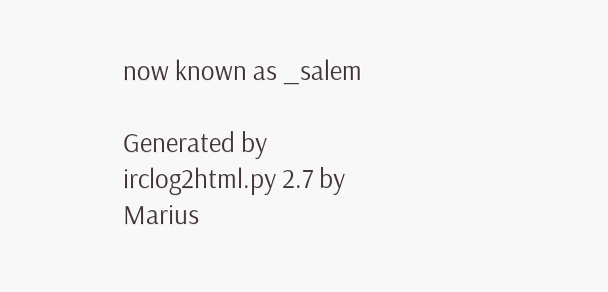now known as _salem

Generated by irclog2html.py 2.7 by Marius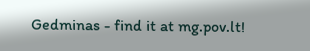Gedminas - find it at mg.pov.lt!